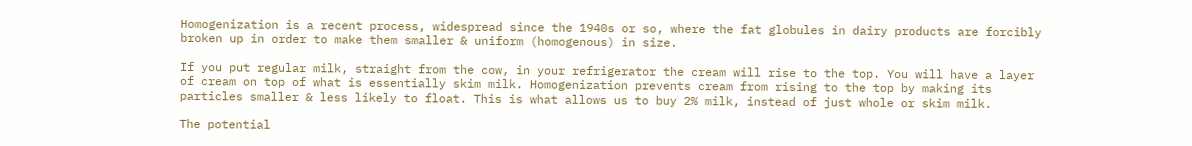Homogenization is a recent process, widespread since the 1940s or so, where the fat globules in dairy products are forcibly broken up in order to make them smaller & uniform (homogenous) in size.

If you put regular milk, straight from the cow, in your refrigerator the cream will rise to the top. You will have a layer of cream on top of what is essentially skim milk. Homogenization prevents cream from rising to the top by making its particles smaller & less likely to float. This is what allows us to buy 2% milk, instead of just whole or skim milk.

The potential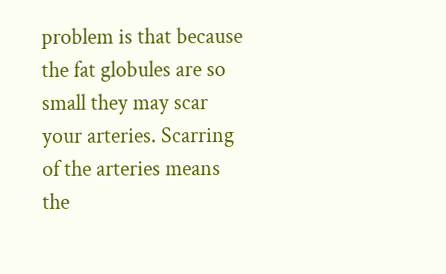problem is that because the fat globules are so small they may scar your arteries. Scarring of the arteries means the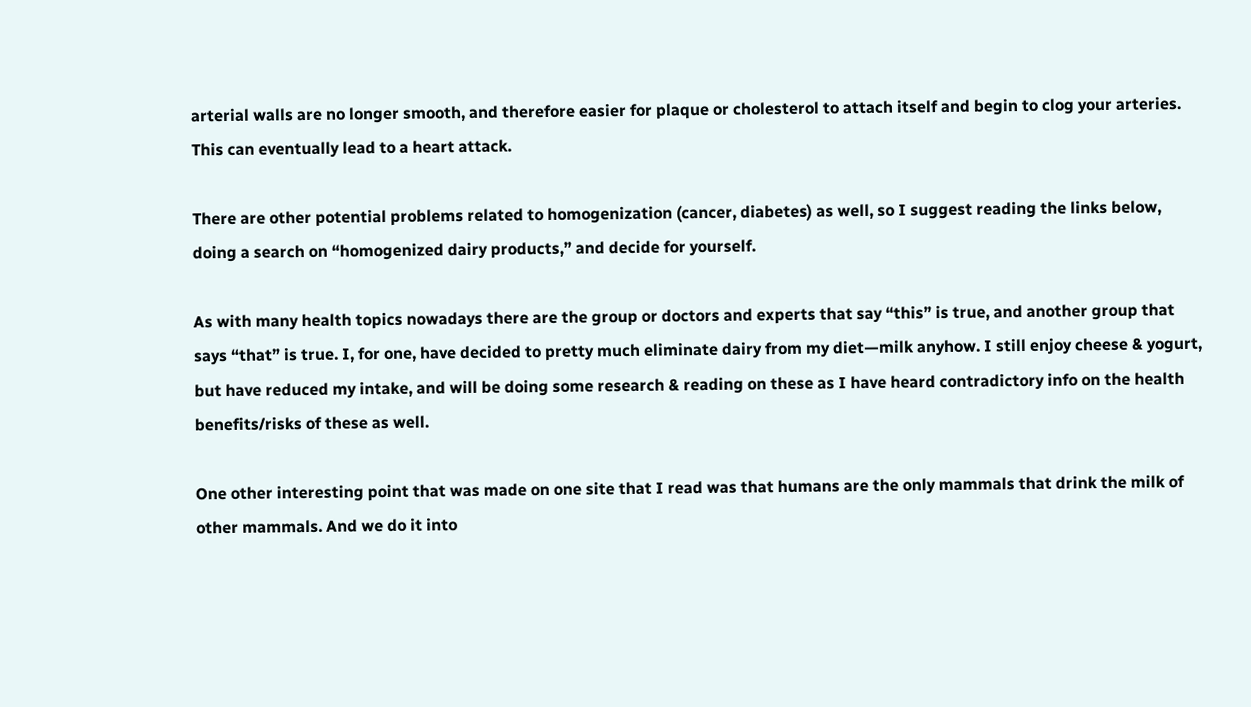arterial walls are no longer smooth, and therefore easier for plaque or cholesterol to attach itself and begin to clog your arteries. This can eventually lead to a heart attack.

There are other potential problems related to homogenization (cancer, diabetes) as well, so I suggest reading the links below, doing a search on “homogenized dairy products,” and decide for yourself.

As with many health topics nowadays there are the group or doctors and experts that say “this” is true, and another group that says “that” is true. I, for one, have decided to pretty much eliminate dairy from my diet—milk anyhow. I still enjoy cheese & yogurt, but have reduced my intake, and will be doing some research & reading on these as I have heard contradictory info on the health benefits/risks of these as well.

One other interesting point that was made on one site that I read was that humans are the only mammals that drink the milk of other mammals. And we do it into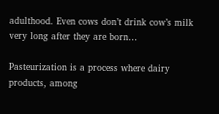adulthood. Even cows don’t drink cow’s milk very long after they are born…

Pasteurization is a process where dairy products, among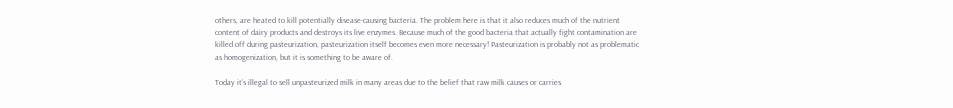others, are heated to kill potentially disease-causing bacteria. The problem here is that it also reduces much of the nutrient content of dairy products and destroys its live enzymes. Because much of the good bacteria that actually fight contamination are killed off during pasteurization, pasteurization itself becomes even more necessary! Pasteurization is probably not as problematic as homogenization, but it is something to be aware of.

Today it’s illegal to sell unpasteurized milk in many areas due to the belief that raw milk causes or carries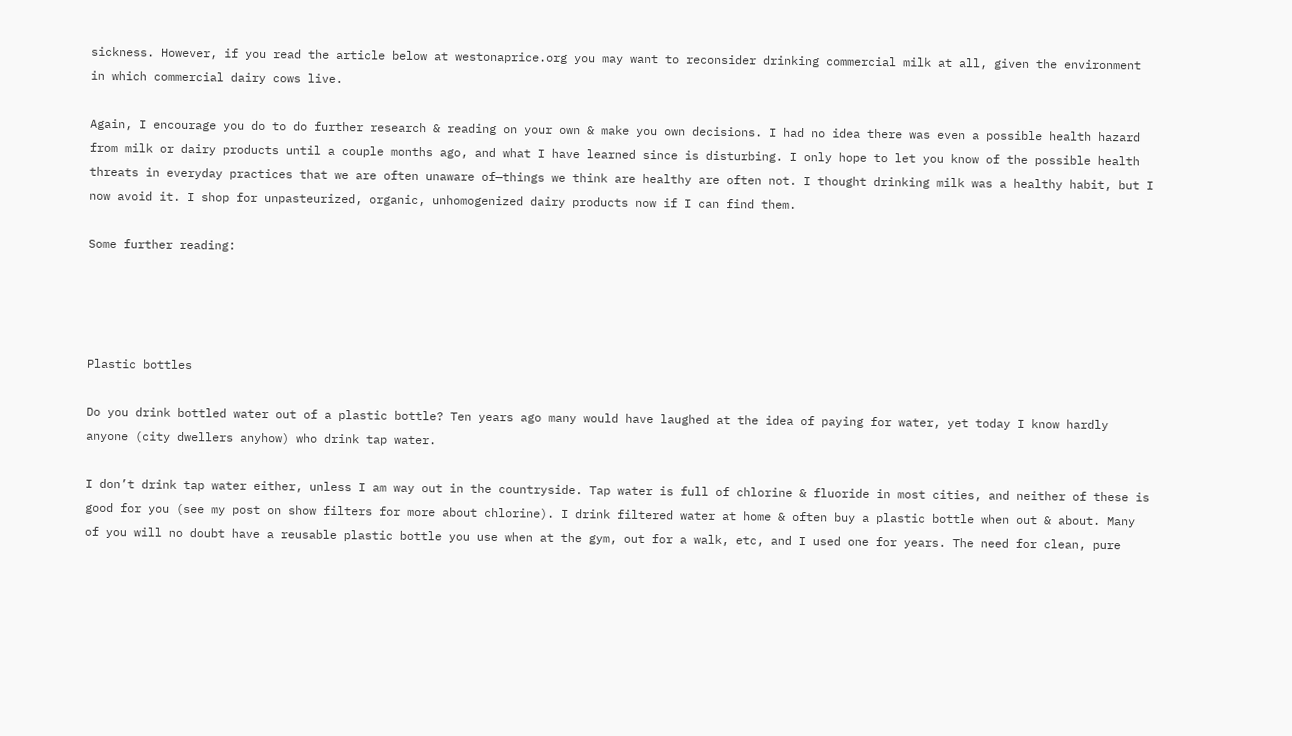sickness. However, if you read the article below at westonaprice.org you may want to reconsider drinking commercial milk at all, given the environment in which commercial dairy cows live.

Again, I encourage you do to do further research & reading on your own & make you own decisions. I had no idea there was even a possible health hazard from milk or dairy products until a couple months ago, and what I have learned since is disturbing. I only hope to let you know of the possible health threats in everyday practices that we are often unaware of—things we think are healthy are often not. I thought drinking milk was a healthy habit, but I now avoid it. I shop for unpasteurized, organic, unhomogenized dairy products now if I can find them.

Some further reading:




Plastic bottles

Do you drink bottled water out of a plastic bottle? Ten years ago many would have laughed at the idea of paying for water, yet today I know hardly anyone (city dwellers anyhow) who drink tap water.

I don’t drink tap water either, unless I am way out in the countryside. Tap water is full of chlorine & fluoride in most cities, and neither of these is good for you (see my post on show filters for more about chlorine). I drink filtered water at home & often buy a plastic bottle when out & about. Many of you will no doubt have a reusable plastic bottle you use when at the gym, out for a walk, etc, and I used one for years. The need for clean, pure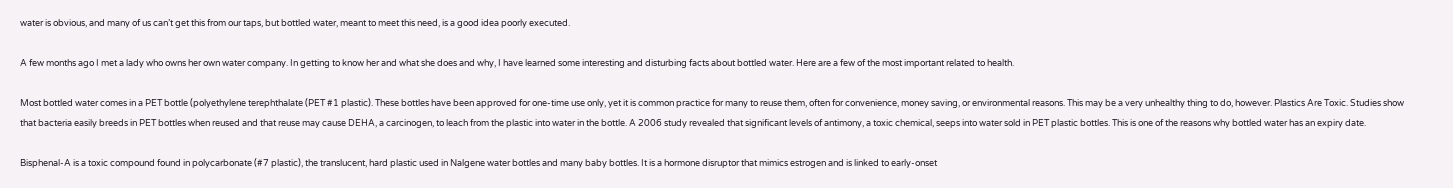water is obvious, and many of us can’t get this from our taps, but bottled water, meant to meet this need, is a good idea poorly executed.

A few months ago I met a lady who owns her own water company. In getting to know her and what she does and why, I have learned some interesting and disturbing facts about bottled water. Here are a few of the most important related to health.

Most bottled water comes in a PET bottle (polyethylene terephthalate (PET #1 plastic). These bottles have been approved for one-time use only, yet it is common practice for many to reuse them, often for convenience, money saving, or environmental reasons. This may be a very unhealthy thing to do, however. Plastics Are Toxic. Studies show that bacteria easily breeds in PET bottles when reused and that reuse may cause DEHA, a carcinogen, to leach from the plastic into water in the bottle. A 2006 study revealed that significant levels of antimony, a toxic chemical, seeps into water sold in PET plastic bottles. This is one of the reasons why bottled water has an expiry date.

Bisphenal-A is a toxic compound found in polycarbonate (#7 plastic), the translucent, hard plastic used in Nalgene water bottles and many baby bottles. It is a hormone disruptor that mimics estrogen and is linked to early-onset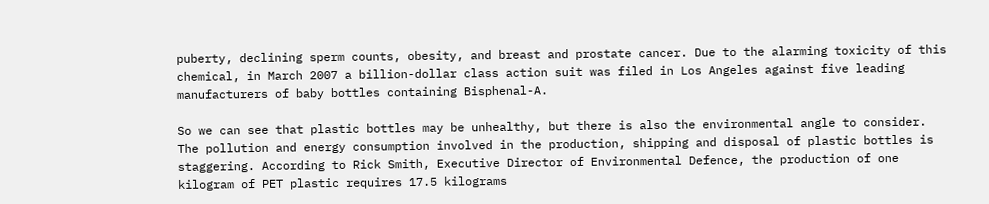puberty, declining sperm counts, obesity, and breast and prostate cancer. Due to the alarming toxicity of this chemical, in March 2007 a billion-dollar class action suit was filed in Los Angeles against five leading manufacturers of baby bottles containing Bisphenal-A.

So we can see that plastic bottles may be unhealthy, but there is also the environmental angle to consider. The pollution and energy consumption involved in the production, shipping and disposal of plastic bottles is staggering. According to Rick Smith, Executive Director of Environmental Defence, the production of one kilogram of PET plastic requires 17.5 kilograms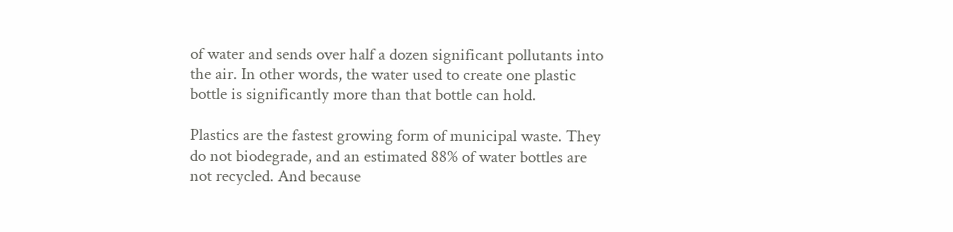of water and sends over half a dozen significant pollutants into the air. In other words, the water used to create one plastic bottle is significantly more than that bottle can hold.

Plastics are the fastest growing form of municipal waste. They do not biodegrade, and an estimated 88% of water bottles are not recycled. And because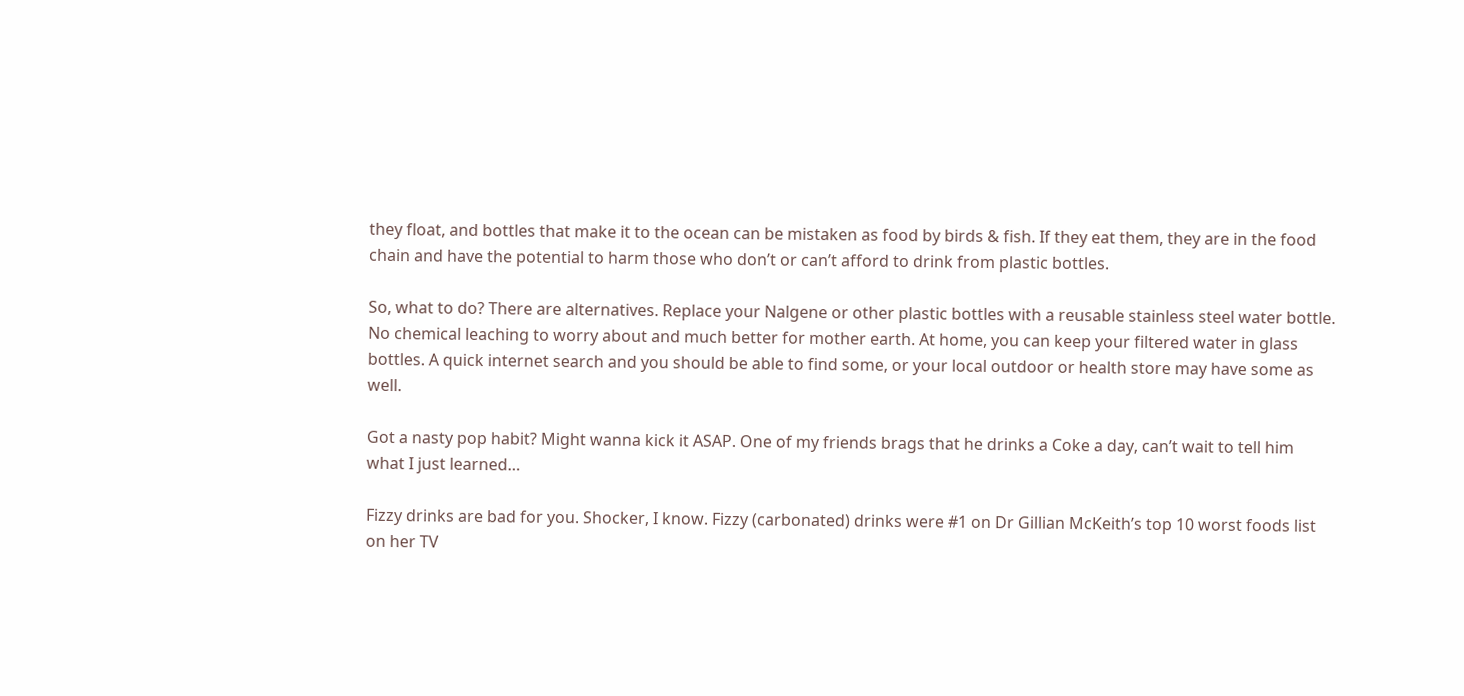they float, and bottles that make it to the ocean can be mistaken as food by birds & fish. If they eat them, they are in the food chain and have the potential to harm those who don’t or can’t afford to drink from plastic bottles.

So, what to do? There are alternatives. Replace your Nalgene or other plastic bottles with a reusable stainless steel water bottle. No chemical leaching to worry about and much better for mother earth. At home, you can keep your filtered water in glass bottles. A quick internet search and you should be able to find some, or your local outdoor or health store may have some as well.

Got a nasty pop habit? Might wanna kick it ASAP. One of my friends brags that he drinks a Coke a day, can’t wait to tell him what I just learned…

Fizzy drinks are bad for you. Shocker, I know. Fizzy (carbonated) drinks were #1 on Dr Gillian McKeith’s top 10 worst foods list on her TV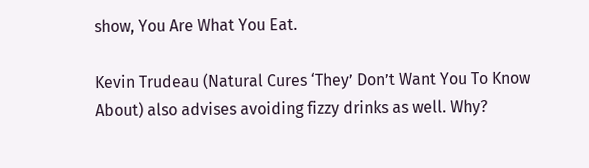show, You Are What You Eat.

Kevin Trudeau (Natural Cures ‘They’ Don’t Want You To Know About) also advises avoiding fizzy drinks as well. Why?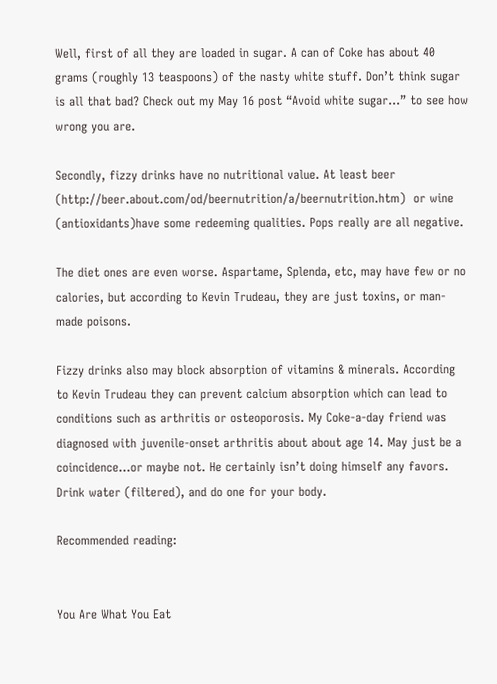Well, first of all they are loaded in sugar. A can of Coke has about 40 grams (roughly 13 teaspoons) of the nasty white stuff. Don’t think sugar is all that bad? Check out my May 16 post “Avoid white sugar…” to see how wrong you are.

Secondly, fizzy drinks have no nutritional value. At least beer (http://beer.about.com/od/beernutrition/a/beernutrition.htm)  or wine (antioxidants)have some redeeming qualities. Pops really are all negative.

The diet ones are even worse. Aspartame, Splenda, etc, may have few or no calories, but according to Kevin Trudeau, they are just toxins, or man-made poisons.

Fizzy drinks also may block absorption of vitamins & minerals. According to Kevin Trudeau they can prevent calcium absorption which can lead to conditions such as arthritis or osteoporosis. My Coke-a-day friend was diagnosed with juvenile-onset arthritis about about age 14. May just be a coincidence…or maybe not. He certainly isn’t doing himself any favors. Drink water (filtered), and do one for your body.

Recommended reading:


You Are What You Eat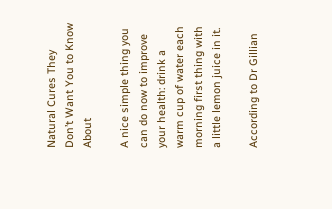Natural Cures They Don’t Want You to Know About

A nice simple thing you can do now to improve your health: drink a warm cup of water each morning first thing with a little lemon juice in it.

According to Dr Gillian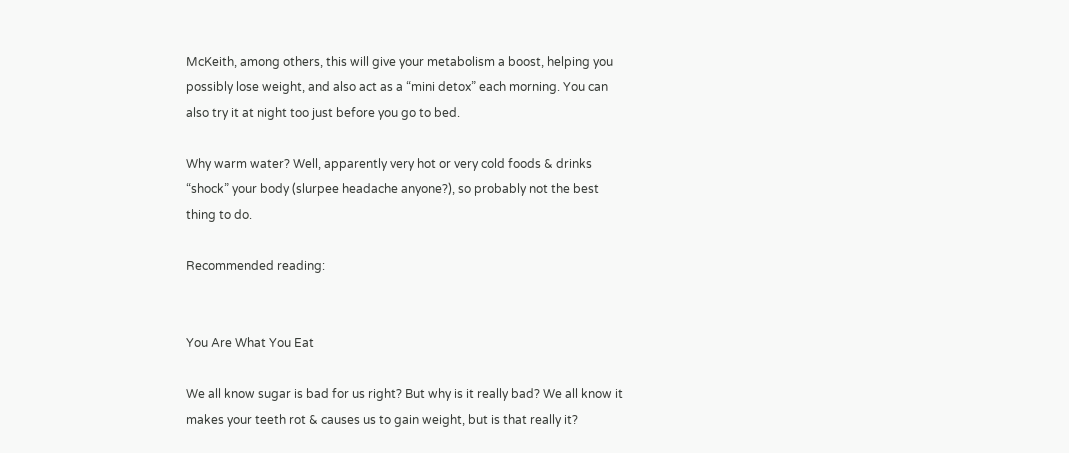McKeith, among others, this will give your metabolism a boost, helping you possibly lose weight, and also act as a “mini detox” each morning. You can also try it at night too just before you go to bed.

Why warm water? Well, apparently very hot or very cold foods & drinks “shock” your body (slurpee headache anyone?), so probably not the best thing to do.

Recommended reading:


You Are What You Eat

We all know sugar is bad for us right? But why is it really bad? We all know it makes your teeth rot & causes us to gain weight, but is that really it?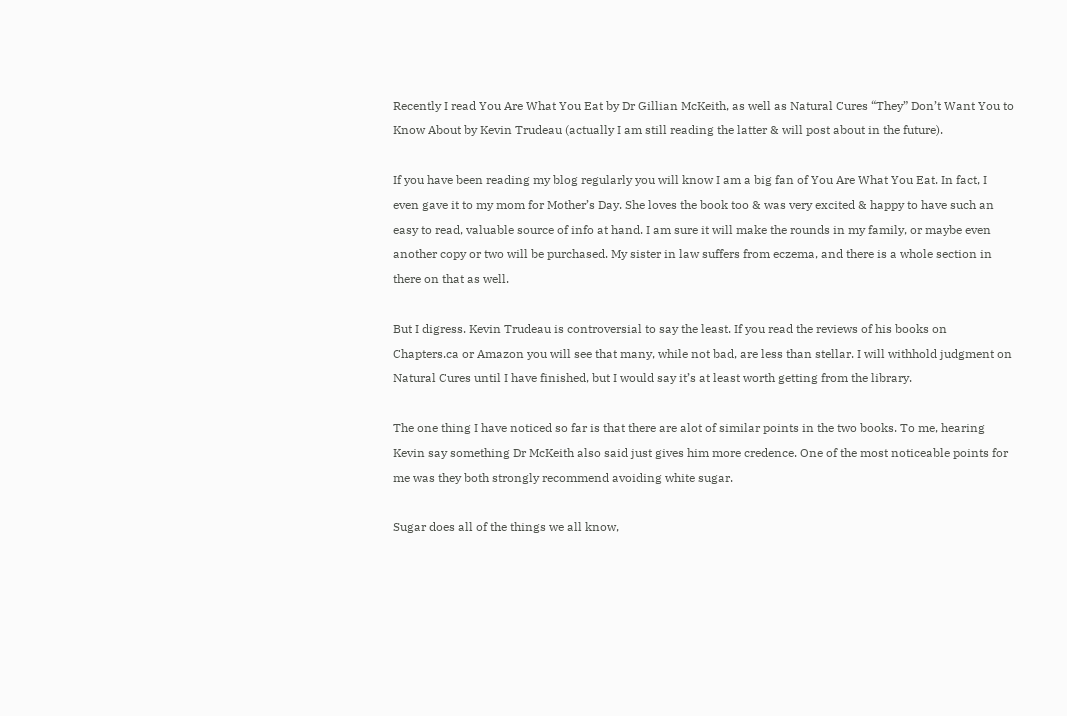Recently I read You Are What You Eat by Dr Gillian McKeith, as well as Natural Cures “They” Don’t Want You to Know About by Kevin Trudeau (actually I am still reading the latter & will post about in the future).

If you have been reading my blog regularly you will know I am a big fan of You Are What You Eat. In fact, I even gave it to my mom for Mother’s Day. She loves the book too & was very excited & happy to have such an easy to read, valuable source of info at hand. I am sure it will make the rounds in my family, or maybe even another copy or two will be purchased. My sister in law suffers from eczema, and there is a whole section in there on that as well.

But I digress. Kevin Trudeau is controversial to say the least. If you read the reviews of his books on Chapters.ca or Amazon you will see that many, while not bad, are less than stellar. I will withhold judgment on Natural Cures until I have finished, but I would say it’s at least worth getting from the library.

The one thing I have noticed so far is that there are alot of similar points in the two books. To me, hearing Kevin say something Dr McKeith also said just gives him more credence. One of the most noticeable points for me was they both strongly recommend avoiding white sugar.

Sugar does all of the things we all know,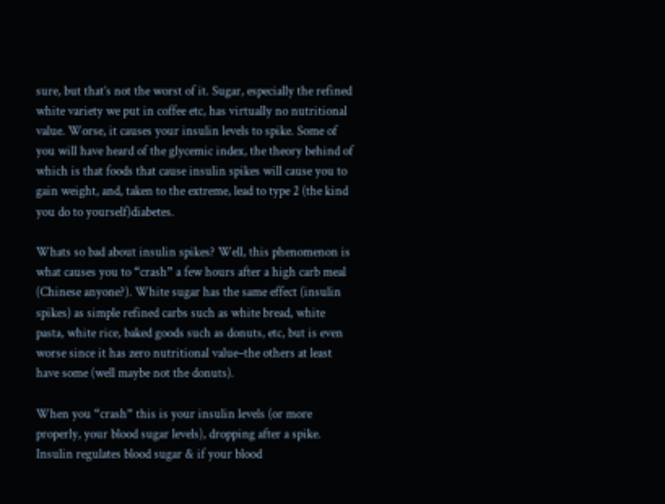sure, but that’s not the worst of it. Sugar, especially the refined white variety we put in coffee etc, has virtually no nutritional value. Worse, it causes your insulin levels to spike. Some of you will have heard of the glycemic index, the theory behind of which is that foods that cause insulin spikes will cause you to gain weight, and, taken to the extreme, lead to type 2 (the kind you do to yourself)diabetes.

Whats so bad about insulin spikes? Well, this phenomenon is what causes you to “crash” a few hours after a high carb meal (Chinese anyone?). White sugar has the same effect (insulin spikes) as simple refined carbs such as white bread, white pasta, white rice, baked goods such as donuts, etc, but is even worse since it has zero nutritional value–the others at least have some (well maybe not the donuts).

When you “crash” this is your insulin levels (or more properly, your blood sugar levels), dropping after a spike. Insulin regulates blood sugar & if your blood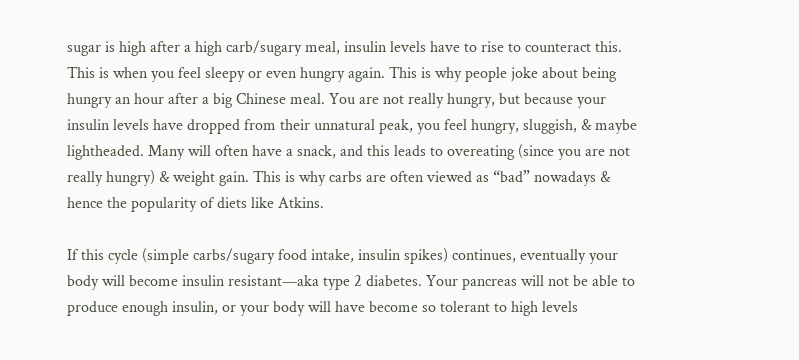sugar is high after a high carb/sugary meal, insulin levels have to rise to counteract this. This is when you feel sleepy or even hungry again. This is why people joke about being hungry an hour after a big Chinese meal. You are not really hungry, but because your insulin levels have dropped from their unnatural peak, you feel hungry, sluggish, & maybe lightheaded. Many will often have a snack, and this leads to overeating (since you are not really hungry) & weight gain. This is why carbs are often viewed as “bad” nowadays & hence the popularity of diets like Atkins.

If this cycle (simple carbs/sugary food intake, insulin spikes) continues, eventually your body will become insulin resistant—aka type 2 diabetes. Your pancreas will not be able to produce enough insulin, or your body will have become so tolerant to high levels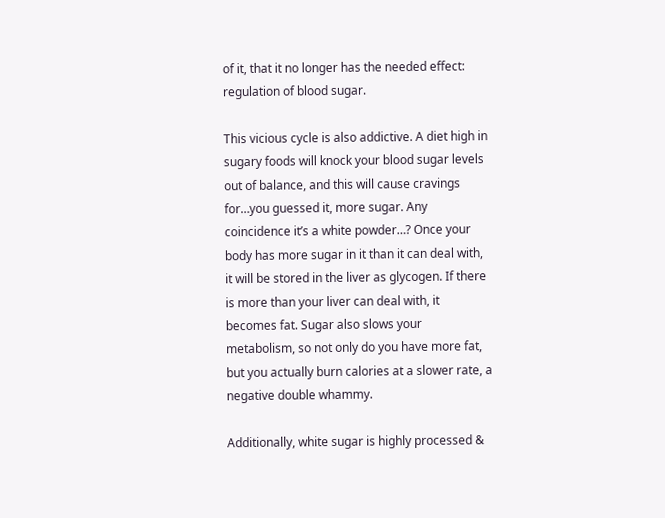of it, that it no longer has the needed effect: regulation of blood sugar.

This vicious cycle is also addictive. A diet high in sugary foods will knock your blood sugar levels out of balance, and this will cause cravings for…you guessed it, more sugar. Any coincidence it’s a white powder…? Once your body has more sugar in it than it can deal with, it will be stored in the liver as glycogen. If there is more than your liver can deal with, it becomes fat. Sugar also slows your metabolism, so not only do you have more fat, but you actually burn calories at a slower rate, a negative double whammy.

Additionally, white sugar is highly processed &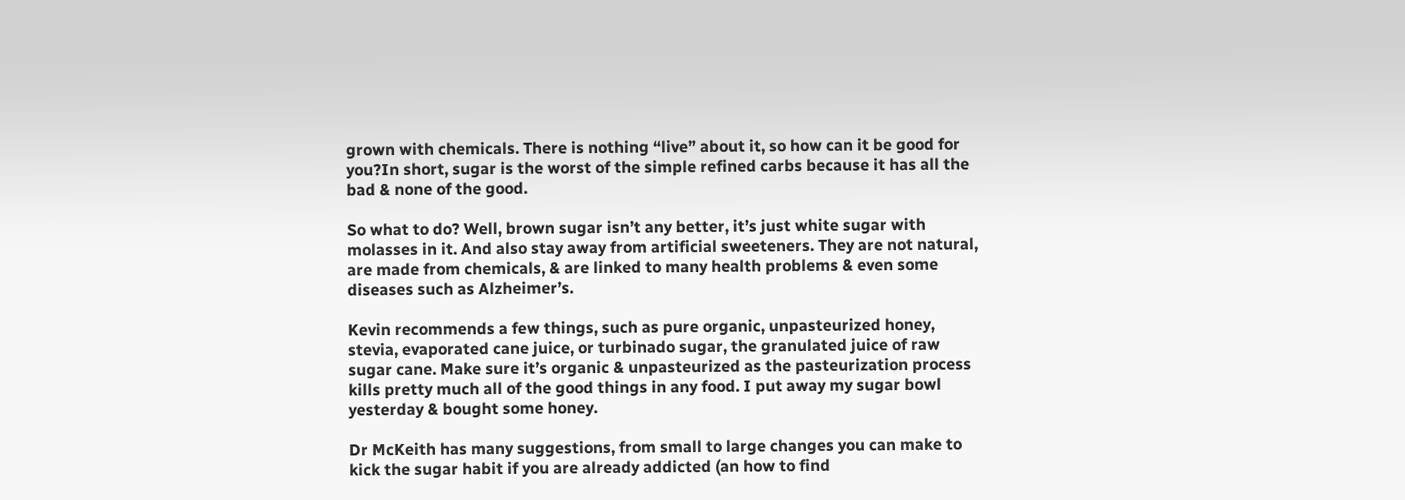grown with chemicals. There is nothing “live” about it, so how can it be good for you?In short, sugar is the worst of the simple refined carbs because it has all the bad & none of the good.

So what to do? Well, brown sugar isn’t any better, it’s just white sugar with molasses in it. And also stay away from artificial sweeteners. They are not natural, are made from chemicals, & are linked to many health problems & even some diseases such as Alzheimer’s.

Kevin recommends a few things, such as pure organic, unpasteurized honey, stevia, evaporated cane juice, or turbinado sugar, the granulated juice of raw sugar cane. Make sure it’s organic & unpasteurized as the pasteurization process kills pretty much all of the good things in any food. I put away my sugar bowl yesterday & bought some honey.

Dr McKeith has many suggestions, from small to large changes you can make to kick the sugar habit if you are already addicted (an how to find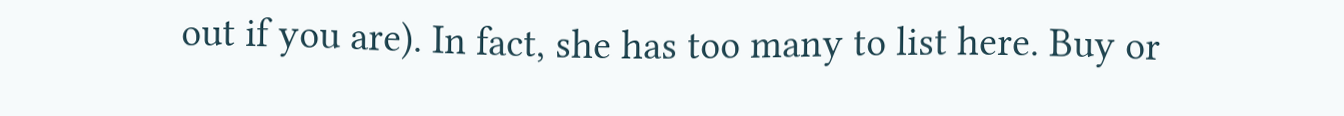out if you are). In fact, she has too many to list here. Buy or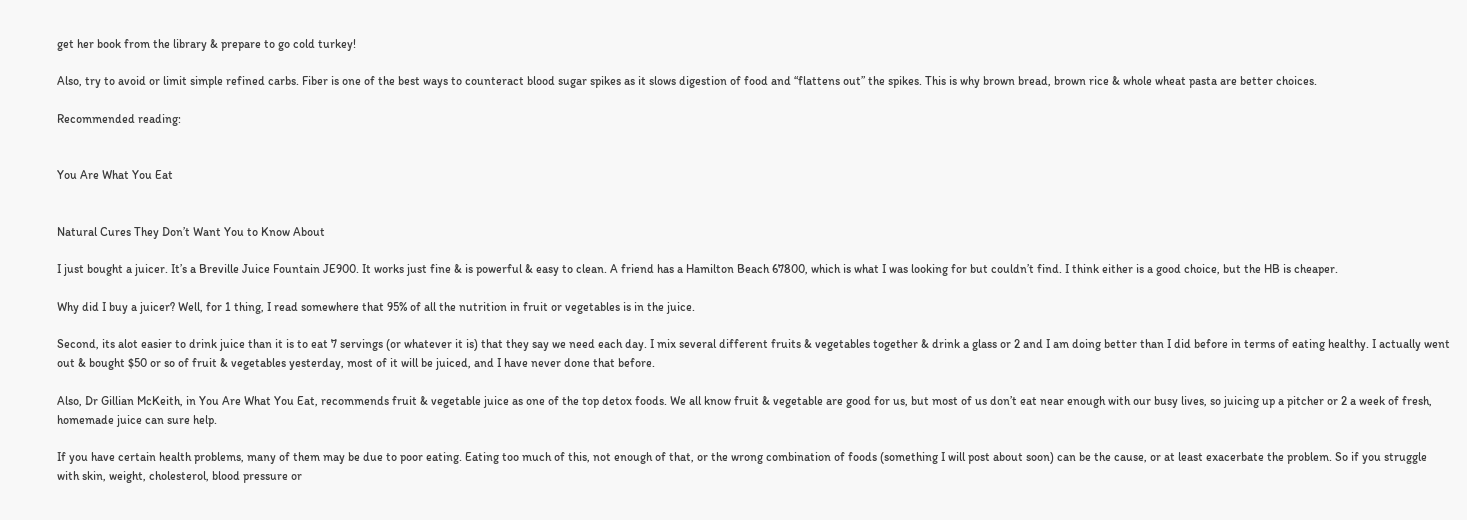get her book from the library & prepare to go cold turkey!

Also, try to avoid or limit simple refined carbs. Fiber is one of the best ways to counteract blood sugar spikes as it slows digestion of food and “flattens out” the spikes. This is why brown bread, brown rice & whole wheat pasta are better choices.

Recommended reading:


You Are What You Eat


Natural Cures They Don’t Want You to Know About

I just bought a juicer. It’s a Breville Juice Fountain JE900. It works just fine & is powerful & easy to clean. A friend has a Hamilton Beach 67800, which is what I was looking for but couldn’t find. I think either is a good choice, but the HB is cheaper.

Why did I buy a juicer? Well, for 1 thing, I read somewhere that 95% of all the nutrition in fruit or vegetables is in the juice.

Second, its alot easier to drink juice than it is to eat 7 servings (or whatever it is) that they say we need each day. I mix several different fruits & vegetables together & drink a glass or 2 and I am doing better than I did before in terms of eating healthy. I actually went out & bought $50 or so of fruit & vegetables yesterday, most of it will be juiced, and I have never done that before.

Also, Dr Gillian McKeith, in You Are What You Eat, recommends fruit & vegetable juice as one of the top detox foods. We all know fruit & vegetable are good for us, but most of us don’t eat near enough with our busy lives, so juicing up a pitcher or 2 a week of fresh, homemade juice can sure help.

If you have certain health problems, many of them may be due to poor eating. Eating too much of this, not enough of that, or the wrong combination of foods (something I will post about soon) can be the cause, or at least exacerbate the problem. So if you struggle with skin, weight, cholesterol, blood pressure or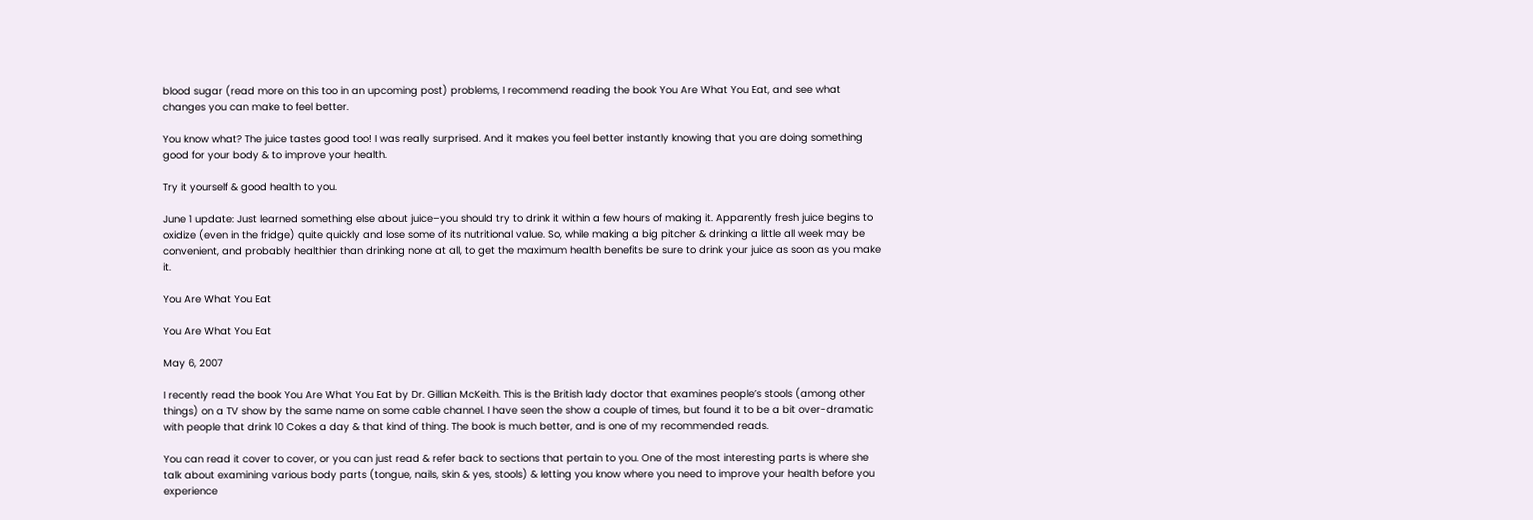blood sugar (read more on this too in an upcoming post) problems, I recommend reading the book You Are What You Eat, and see what changes you can make to feel better.

You know what? The juice tastes good too! I was really surprised. And it makes you feel better instantly knowing that you are doing something good for your body & to improve your health.

Try it yourself & good health to you.

June 1 update: Just learned something else about juice–you should try to drink it within a few hours of making it. Apparently fresh juice begins to oxidize (even in the fridge) quite quickly and lose some of its nutritional value. So, while making a big pitcher & drinking a little all week may be convenient, and probably healthier than drinking none at all, to get the maximum health benefits be sure to drink your juice as soon as you make it.

You Are What You Eat

You Are What You Eat

May 6, 2007

I recently read the book You Are What You Eat by Dr. Gillian McKeith. This is the British lady doctor that examines people’s stools (among other things) on a TV show by the same name on some cable channel. I have seen the show a couple of times, but found it to be a bit over-dramatic with people that drink 10 Cokes a day & that kind of thing. The book is much better, and is one of my recommended reads.

You can read it cover to cover, or you can just read & refer back to sections that pertain to you. One of the most interesting parts is where she talk about examining various body parts (tongue, nails, skin & yes, stools) & letting you know where you need to improve your health before you experience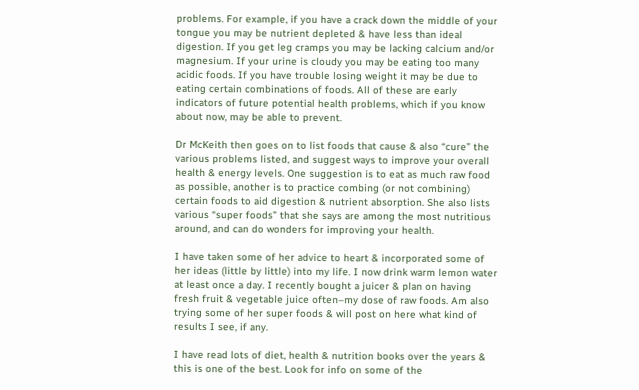problems. For example, if you have a crack down the middle of your tongue you may be nutrient depleted & have less than ideal digestion. If you get leg cramps you may be lacking calcium and/or magnesium. If your urine is cloudy you may be eating too many acidic foods. If you have trouble losing weight it may be due to eating certain combinations of foods. All of these are early indicators of future potential health problems, which if you know about now, may be able to prevent.

Dr McKeith then goes on to list foods that cause & also “cure” the various problems listed, and suggest ways to improve your overall health & energy levels. One suggestion is to eat as much raw food as possible, another is to practice combing (or not combining) certain foods to aid digestion & nutrient absorption. She also lists various “super foods” that she says are among the most nutritious around, and can do wonders for improving your health.

I have taken some of her advice to heart & incorporated some of her ideas (little by little) into my life. I now drink warm lemon water at least once a day. I recently bought a juicer & plan on having fresh fruit & vegetable juice often–my dose of raw foods. Am also trying some of her super foods & will post on here what kind of results I see, if any.

I have read lots of diet, health & nutrition books over the years & this is one of the best. Look for info on some of the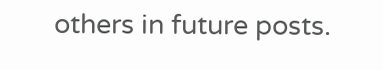others in future posts.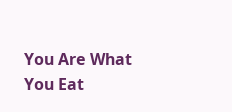You Are What You Eat